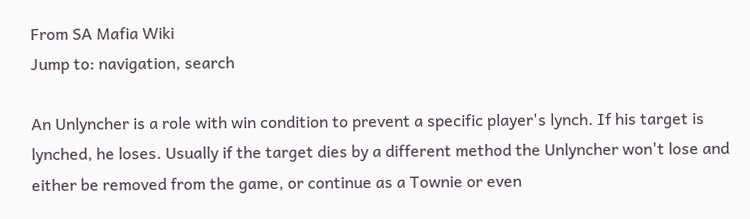From SA Mafia Wiki
Jump to: navigation, search

An Unlyncher is a role with win condition to prevent a specific player's lynch. If his target is lynched, he loses. Usually if the target dies by a different method the Unlyncher won't lose and either be removed from the game, or continue as a Townie or even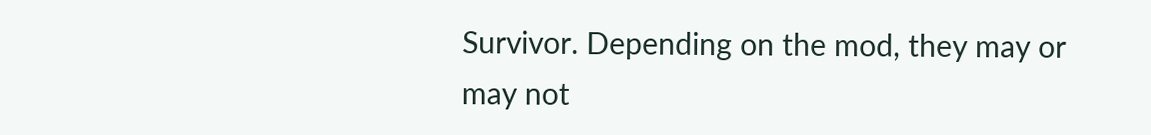Survivor. Depending on the mod, they may or may not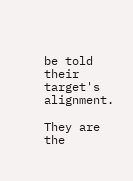be told their target's alignment.

They are the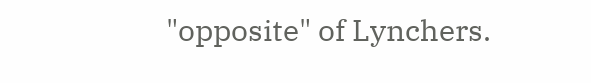"opposite" of Lynchers.